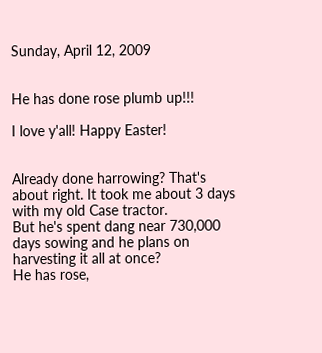Sunday, April 12, 2009


He has done rose plumb up!!!

I love y'all! Happy Easter!


Already done harrowing? That's about right. It took me about 3 days with my old Case tractor.
But he's spent dang near 730,000 days sowing and he plans on harvesting it all at once?
He has rose,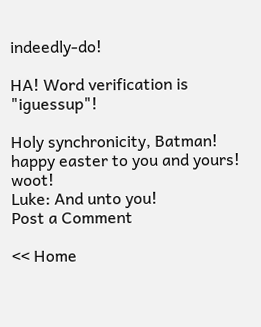indeedly-do!

HA! Word verification is "iguessup"!

Holy synchronicity, Batman!
happy easter to you and yours! woot!
Luke: And unto you!
Post a Comment

<< Home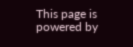This page is powered by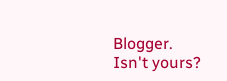Blogger. Isn't yours?